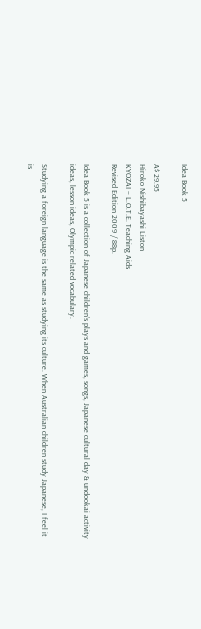Idea Book 5

A$ 29.95
Hiroko Nishibayashi Liston
KYOZAI – L.O.T.E. Teaching Aids
Revised Edition 2009 / 88p.

Idea Book 5 is a collection of Japanese children’s plays and games, songs, Japanese cultural day & undookai activity ideas, lesson ideas, Olympic related vocabulary.

Studying a foreign language is the same as studying its culture. When Australian children study Japanese, I feel it is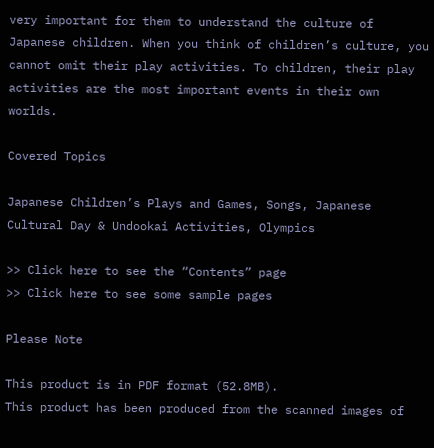very important for them to understand the culture of Japanese children. When you think of children’s culture, you cannot omit their play activities. To children, their play activities are the most important events in their own worlds.

Covered Topics

Japanese Children’s Plays and Games, Songs, Japanese Cultural Day & Undookai Activities, Olympics

>> Click here to see the “Contents” page
>> Click here to see some sample pages

Please Note

This product is in PDF format (52.8MB).
This product has been produced from the scanned images of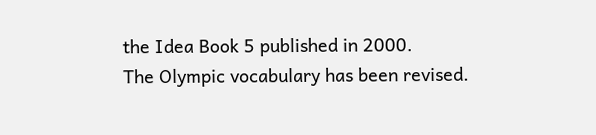the Idea Book 5 published in 2000.
The Olympic vocabulary has been revised.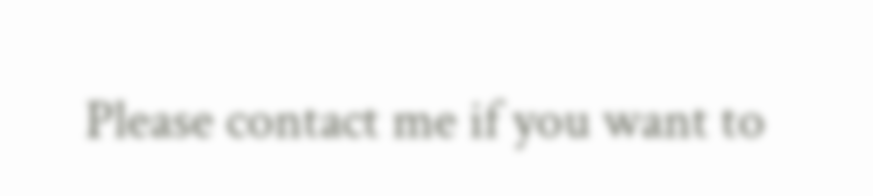Please contact me if you want to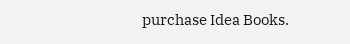purchase Idea Books.